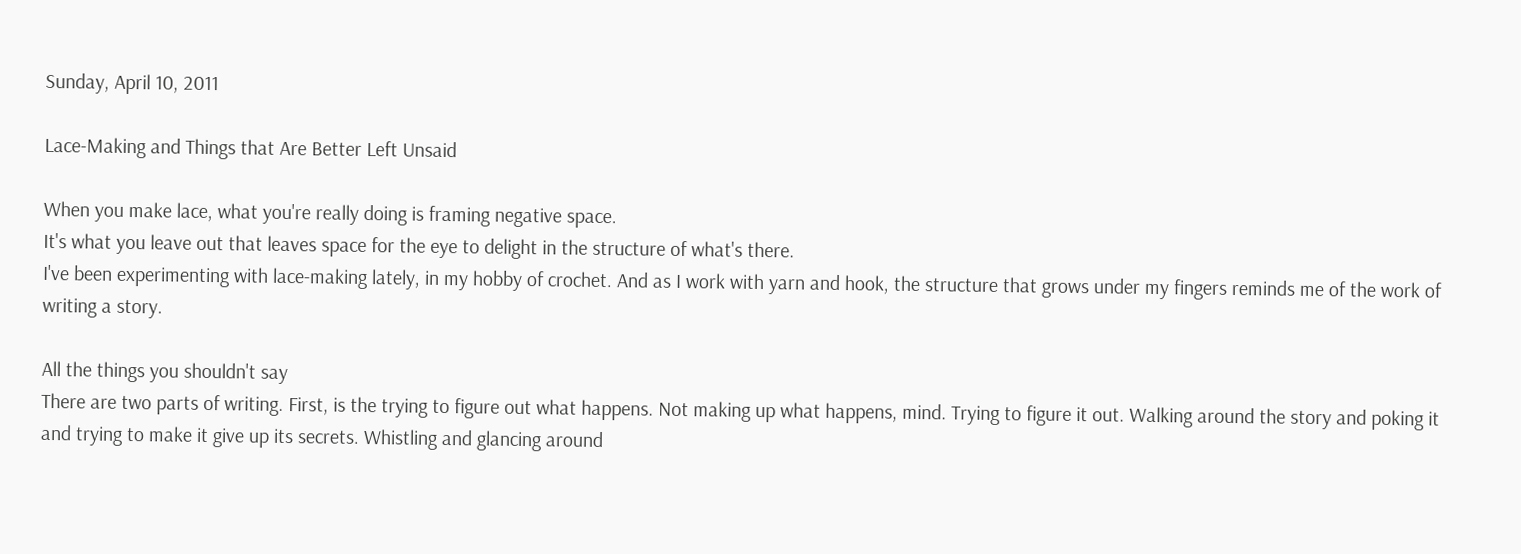Sunday, April 10, 2011

Lace-Making and Things that Are Better Left Unsaid

When you make lace, what you're really doing is framing negative space.
It's what you leave out that leaves space for the eye to delight in the structure of what's there.
I've been experimenting with lace-making lately, in my hobby of crochet. And as I work with yarn and hook, the structure that grows under my fingers reminds me of the work of writing a story.

All the things you shouldn't say
There are two parts of writing. First, is the trying to figure out what happens. Not making up what happens, mind. Trying to figure it out. Walking around the story and poking it and trying to make it give up its secrets. Whistling and glancing around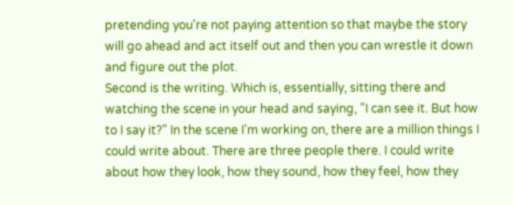pretending you're not paying attention so that maybe the story will go ahead and act itself out and then you can wrestle it down and figure out the plot.
Second is the writing. Which is, essentially, sitting there and watching the scene in your head and saying, "I can see it. But how to I say it?" In the scene I'm working on, there are a million things I could write about. There are three people there. I could write about how they look, how they sound, how they feel, how they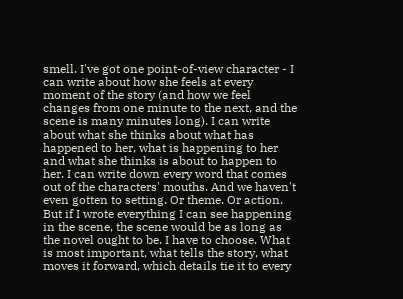smell. I've got one point-of-view character - I can write about how she feels at every moment of the story (and how we feel changes from one minute to the next, and the scene is many minutes long). I can write about what she thinks about what has happened to her, what is happening to her and what she thinks is about to happen to her. I can write down every word that comes out of the characters' mouths. And we haven't even gotten to setting. Or theme. Or action.
But if I wrote everything I can see happening in the scene, the scene would be as long as the novel ought to be. I have to choose. What is most important, what tells the story, what moves it forward, which details tie it to every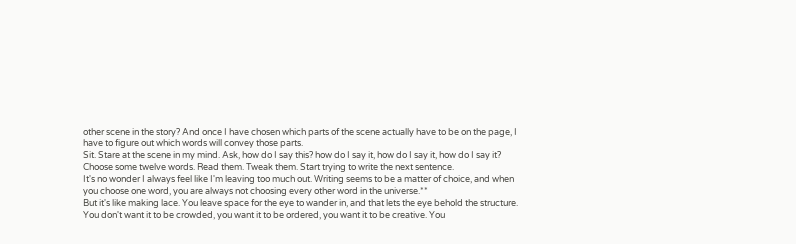other scene in the story? And once I have chosen which parts of the scene actually have to be on the page, I have to figure out which words will convey those parts.
Sit. Stare at the scene in my mind. Ask, how do I say this? how do I say it, how do I say it, how do I say it? Choose some twelve words. Read them. Tweak them. Start trying to write the next sentence.
It's no wonder I always feel like I'm leaving too much out. Writing seems to be a matter of choice, and when you choose one word, you are always not choosing every other word in the universe.**
But it's like making lace. You leave space for the eye to wander in, and that lets the eye behold the structure. You don't want it to be crowded, you want it to be ordered, you want it to be creative. You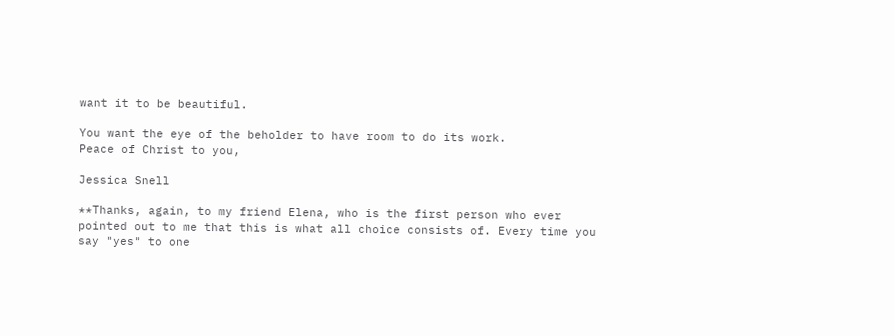want it to be beautiful.

You want the eye of the beholder to have room to do its work.
Peace of Christ to you,

Jessica Snell

**Thanks, again, to my friend Elena, who is the first person who ever pointed out to me that this is what all choice consists of. Every time you say "yes" to one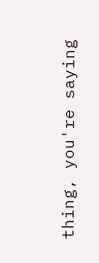thing, you're saying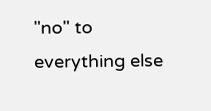"no" to everything else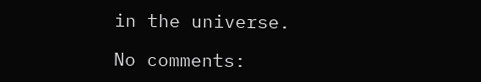in the universe.

No comments: